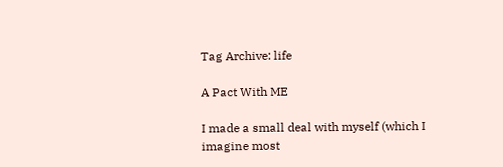Tag Archive: life

A Pact With ME

I made a small deal with myself (which I imagine most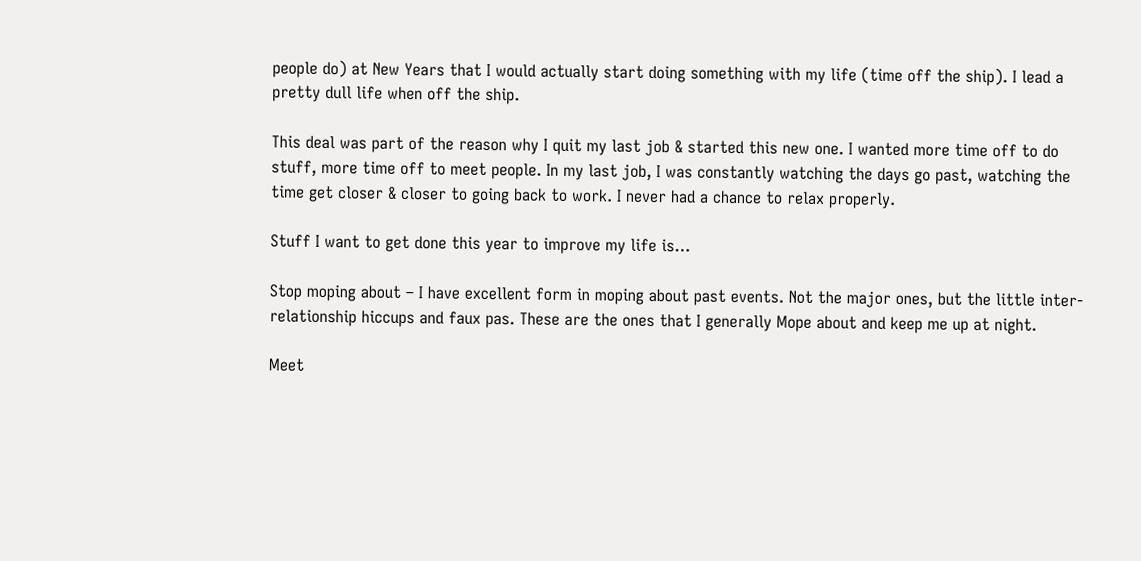people do) at New Years that I would actually start doing something with my life (time off the ship). I lead a pretty dull life when off the ship.

This deal was part of the reason why I quit my last job & started this new one. I wanted more time off to do stuff, more time off to meet people. In my last job, I was constantly watching the days go past, watching the time get closer & closer to going back to work. I never had a chance to relax properly.

Stuff I want to get done this year to improve my life is…

Stop moping about – I have excellent form in moping about past events. Not the major ones, but the little inter-relationship hiccups and faux pas. These are the ones that I generally Mope about and keep me up at night.

Meet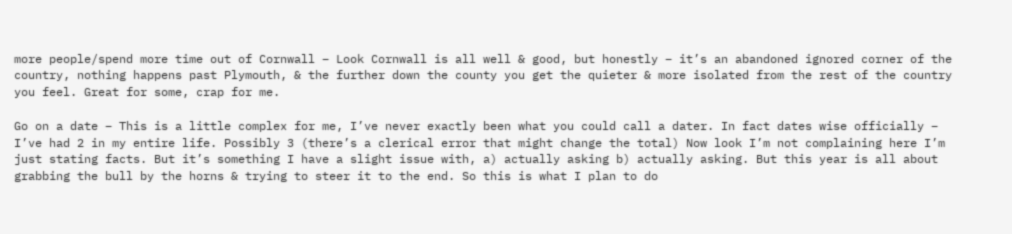more people/spend more time out of Cornwall – Look Cornwall is all well & good, but honestly – it’s an abandoned ignored corner of the country, nothing happens past Plymouth, & the further down the county you get the quieter & more isolated from the rest of the country you feel. Great for some, crap for me.

Go on a date – This is a little complex for me, I’ve never exactly been what you could call a dater. In fact dates wise officially – I’ve had 2 in my entire life. Possibly 3 (there’s a clerical error that might change the total) Now look I’m not complaining here I’m just stating facts. But it’s something I have a slight issue with, a) actually asking b) actually asking. But this year is all about grabbing the bull by the horns & trying to steer it to the end. So this is what I plan to do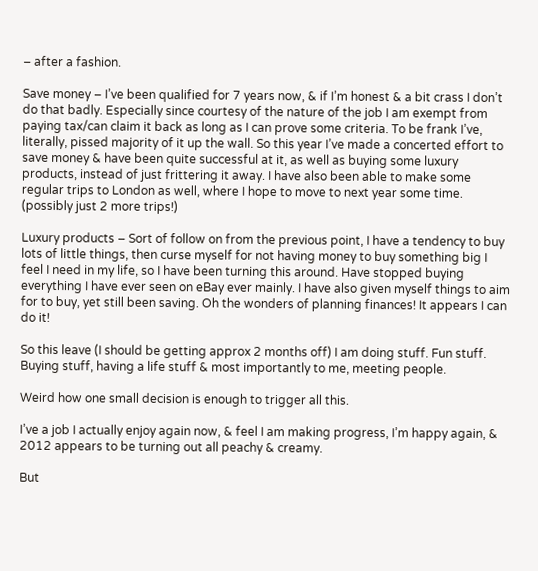– after a fashion.

Save money – I’ve been qualified for 7 years now, & if I’m honest & a bit crass I don’t do that badly. Especially since courtesy of the nature of the job I am exempt from paying tax/can claim it back as long as I can prove some criteria. To be frank I’ve, literally, pissed majority of it up the wall. So this year I’ve made a concerted effort to save money & have been quite successful at it, as well as buying some luxury products, instead of just frittering it away. I have also been able to make some regular trips to London as well, where I hope to move to next year some time. (possibly just 2 more trips!)

Luxury products – Sort of follow on from the previous point, I have a tendency to buy lots of little things, then curse myself for not having money to buy something big I feel I need in my life, so I have been turning this around. Have stopped buying everything I have ever seen on eBay ever mainly. I have also given myself things to aim for to buy, yet still been saving. Oh the wonders of planning finances! It appears I can do it!

So this leave (I should be getting approx 2 months off) I am doing stuff. Fun stuff. Buying stuff, having a life stuff & most importantly to me, meeting people.

Weird how one small decision is enough to trigger all this.

I’ve a job I actually enjoy again now, & feel I am making progress, I’m happy again, & 2012 appears to be turning out all peachy & creamy.

But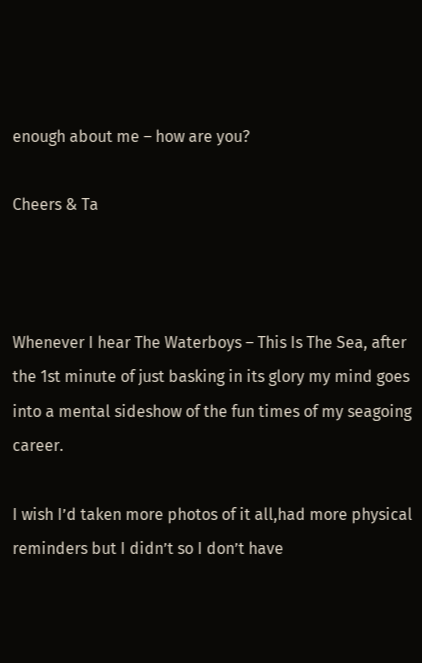enough about me – how are you?

Cheers & Ta



Whenever I hear The Waterboys – This Is The Sea, after the 1st minute of just basking in its glory my mind goes into a mental sideshow of the fun times of my seagoing career.

I wish I’d taken more photos of it all,had more physical reminders but I didn’t so I don’t have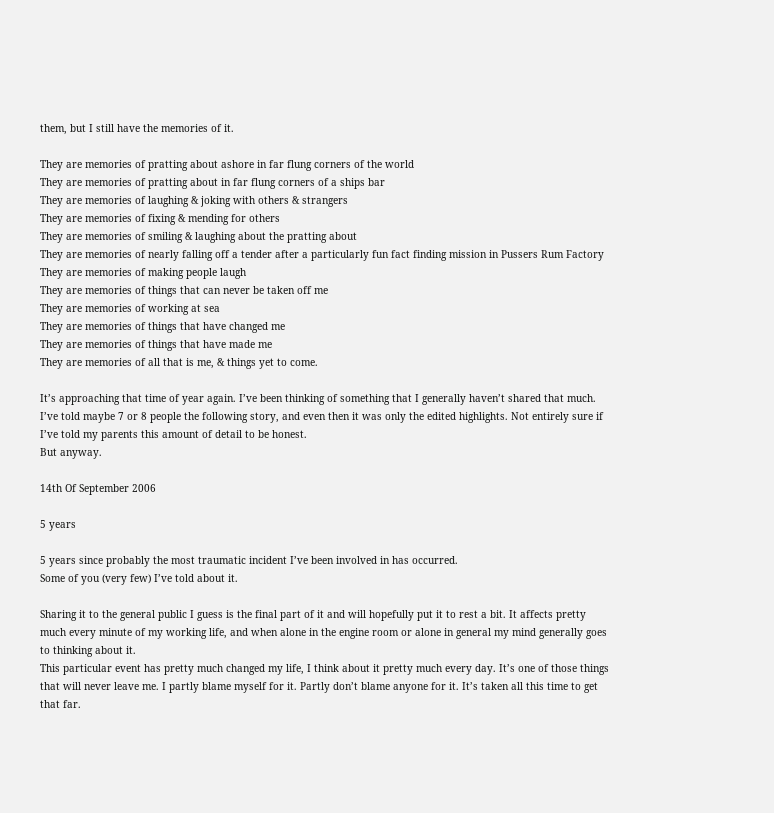them, but I still have the memories of it.

They are memories of pratting about ashore in far flung corners of the world
They are memories of pratting about in far flung corners of a ships bar
They are memories of laughing & joking with others & strangers
They are memories of fixing & mending for others
They are memories of smiling & laughing about the pratting about
They are memories of nearly falling off a tender after a particularly fun fact finding mission in Pussers Rum Factory
They are memories of making people laugh
They are memories of things that can never be taken off me
They are memories of working at sea
They are memories of things that have changed me
They are memories of things that have made me
They are memories of all that is me, & things yet to come.

It’s approaching that time of year again. I’ve been thinking of something that I generally haven’t shared that much. I’ve told maybe 7 or 8 people the following story, and even then it was only the edited highlights. Not entirely sure if I’ve told my parents this amount of detail to be honest.
But anyway.

14th Of September 2006

5 years

5 years since probably the most traumatic incident I’ve been involved in has occurred.
Some of you (very few) I’ve told about it.

Sharing it to the general public I guess is the final part of it and will hopefully put it to rest a bit. It affects pretty much every minute of my working life, and when alone in the engine room or alone in general my mind generally goes to thinking about it.
This particular event has pretty much changed my life, I think about it pretty much every day. It’s one of those things that will never leave me. I partly blame myself for it. Partly don’t blame anyone for it. It’s taken all this time to get that far.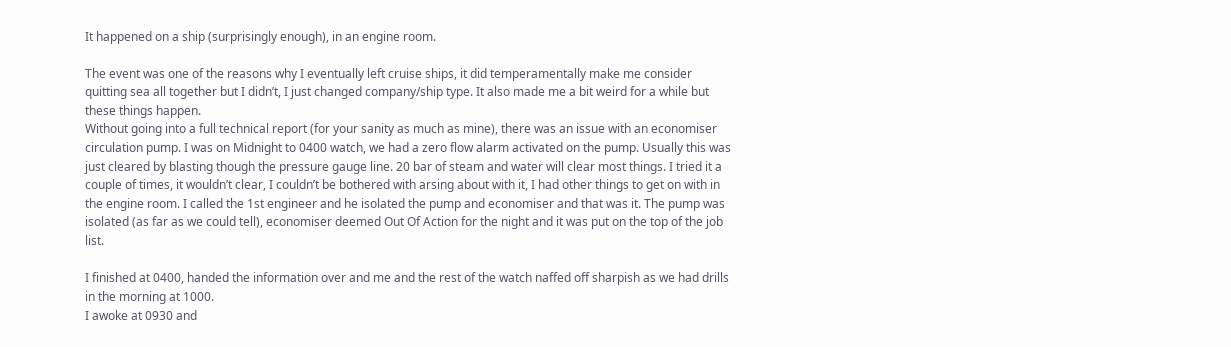It happened on a ship (surprisingly enough), in an engine room.

The event was one of the reasons why I eventually left cruise ships, it did temperamentally make me consider quitting sea all together but I didn’t, I just changed company/ship type. It also made me a bit weird for a while but these things happen.
Without going into a full technical report (for your sanity as much as mine), there was an issue with an economiser circulation pump. I was on Midnight to 0400 watch, we had a zero flow alarm activated on the pump. Usually this was just cleared by blasting though the pressure gauge line. 20 bar of steam and water will clear most things. I tried it a couple of times, it wouldn’t clear, I couldn’t be bothered with arsing about with it, I had other things to get on with in the engine room. I called the 1st engineer and he isolated the pump and economiser and that was it. The pump was isolated (as far as we could tell), economiser deemed Out Of Action for the night and it was put on the top of the job list.

I finished at 0400, handed the information over and me and the rest of the watch naffed off sharpish as we had drills in the morning at 1000.
I awoke at 0930 and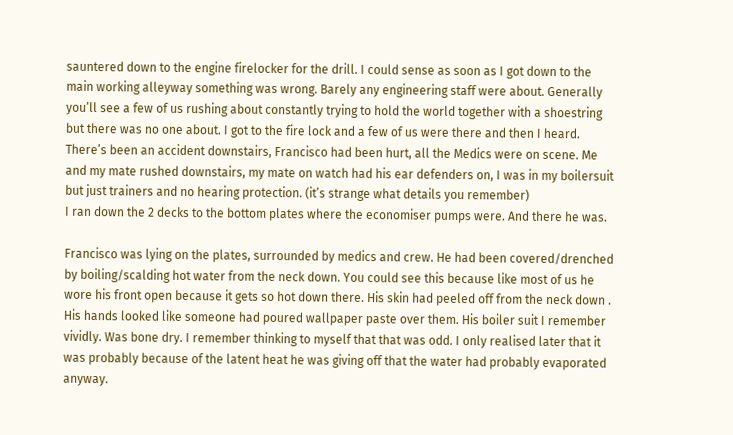sauntered down to the engine firelocker for the drill. I could sense as soon as I got down to the main working alleyway something was wrong. Barely any engineering staff were about. Generally you’ll see a few of us rushing about constantly trying to hold the world together with a shoestring but there was no one about. I got to the fire lock and a few of us were there and then I heard. There’s been an accident downstairs, Francisco had been hurt, all the Medics were on scene. Me and my mate rushed downstairs, my mate on watch had his ear defenders on, I was in my boilersuit but just trainers and no hearing protection. (it’s strange what details you remember)
I ran down the 2 decks to the bottom plates where the economiser pumps were. And there he was.

Francisco was lying on the plates, surrounded by medics and crew. He had been covered/drenched by boiling/scalding hot water from the neck down. You could see this because like most of us he wore his front open because it gets so hot down there. His skin had peeled off from the neck down . His hands looked like someone had poured wallpaper paste over them. His boiler suit I remember vividly. Was bone dry. I remember thinking to myself that that was odd. I only realised later that it was probably because of the latent heat he was giving off that the water had probably evaporated anyway.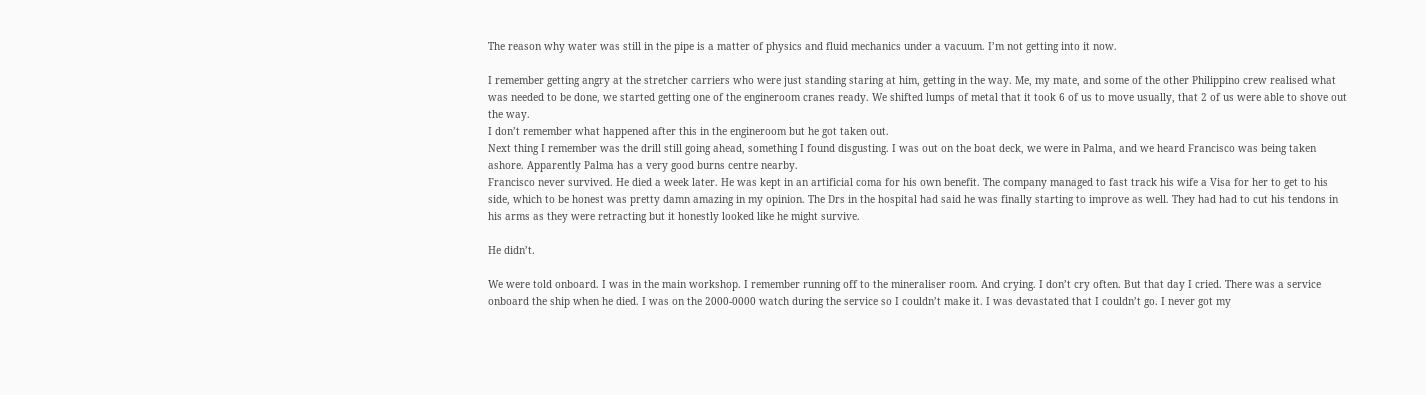The reason why water was still in the pipe is a matter of physics and fluid mechanics under a vacuum. I’m not getting into it now.

I remember getting angry at the stretcher carriers who were just standing staring at him, getting in the way. Me, my mate, and some of the other Philippino crew realised what was needed to be done, we started getting one of the engineroom cranes ready. We shifted lumps of metal that it took 6 of us to move usually, that 2 of us were able to shove out the way.
I don’t remember what happened after this in the engineroom but he got taken out.
Next thing I remember was the drill still going ahead, something I found disgusting. I was out on the boat deck, we were in Palma, and we heard Francisco was being taken ashore. Apparently Palma has a very good burns centre nearby.
Francisco never survived. He died a week later. He was kept in an artificial coma for his own benefit. The company managed to fast track his wife a Visa for her to get to his side, which to be honest was pretty damn amazing in my opinion. The Drs in the hospital had said he was finally starting to improve as well. They had had to cut his tendons in his arms as they were retracting but it honestly looked like he might survive.

He didn’t.

We were told onboard. I was in the main workshop. I remember running off to the mineraliser room. And crying. I don’t cry often. But that day I cried. There was a service onboard the ship when he died. I was on the 2000-0000 watch during the service so I couldn’t make it. I was devastated that I couldn’t go. I never got my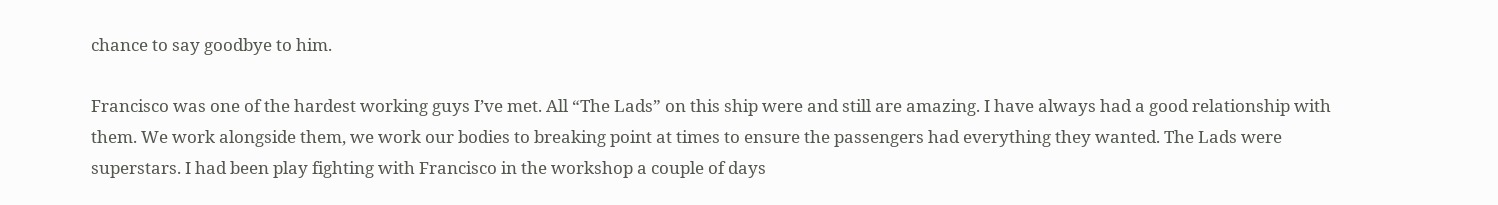chance to say goodbye to him.

Francisco was one of the hardest working guys I’ve met. All “The Lads” on this ship were and still are amazing. I have always had a good relationship with them. We work alongside them, we work our bodies to breaking point at times to ensure the passengers had everything they wanted. The Lads were superstars. I had been play fighting with Francisco in the workshop a couple of days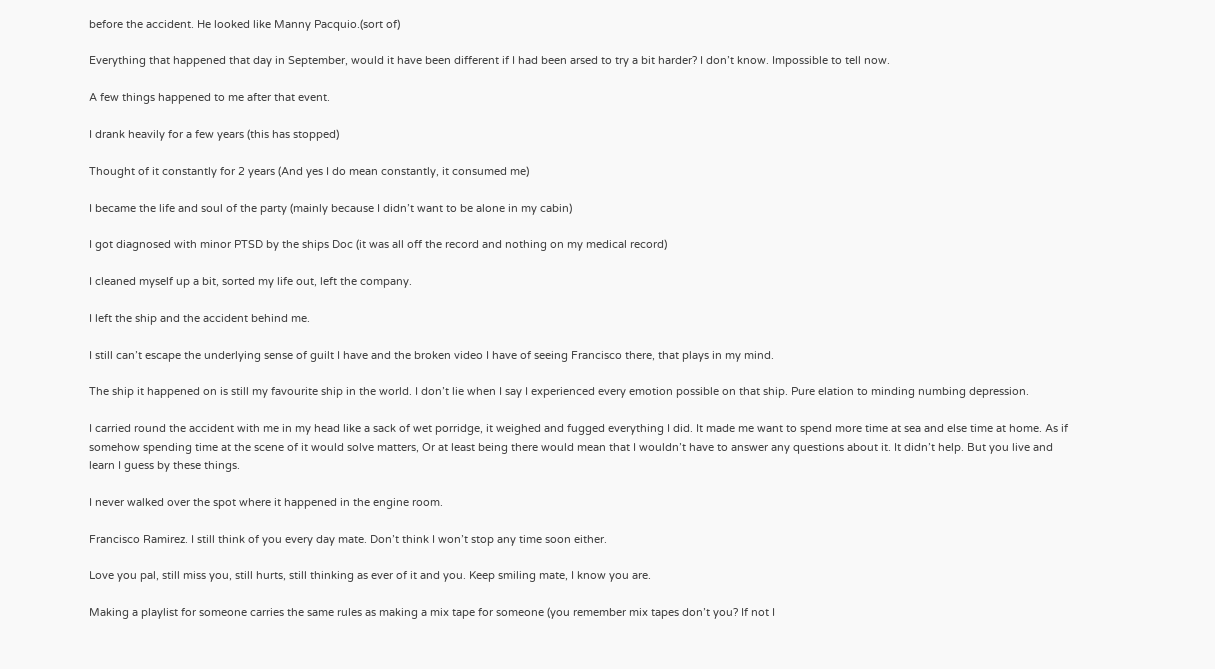before the accident. He looked like Manny Pacquio.(sort of)

Everything that happened that day in September, would it have been different if I had been arsed to try a bit harder? I don’t know. Impossible to tell now.

A few things happened to me after that event.

I drank heavily for a few years (this has stopped)

Thought of it constantly for 2 years (And yes I do mean constantly, it consumed me)

I became the life and soul of the party (mainly because I didn’t want to be alone in my cabin)

I got diagnosed with minor PTSD by the ships Doc (it was all off the record and nothing on my medical record)

I cleaned myself up a bit, sorted my life out, left the company.

I left the ship and the accident behind me.

I still can’t escape the underlying sense of guilt I have and the broken video I have of seeing Francisco there, that plays in my mind.

The ship it happened on is still my favourite ship in the world. I don’t lie when I say I experienced every emotion possible on that ship. Pure elation to minding numbing depression.

I carried round the accident with me in my head like a sack of wet porridge, it weighed and fugged everything I did. It made me want to spend more time at sea and else time at home. As if somehow spending time at the scene of it would solve matters, Or at least being there would mean that I wouldn’t have to answer any questions about it. It didn’t help. But you live and learn I guess by these things.

I never walked over the spot where it happened in the engine room.

Francisco Ramirez. I still think of you every day mate. Don’t think I won’t stop any time soon either.

Love you pal, still miss you, still hurts, still thinking as ever of it and you. Keep smiling mate, I know you are.

Making a playlist for someone carries the same rules as making a mix tape for someone (you remember mix tapes don’t you? If not I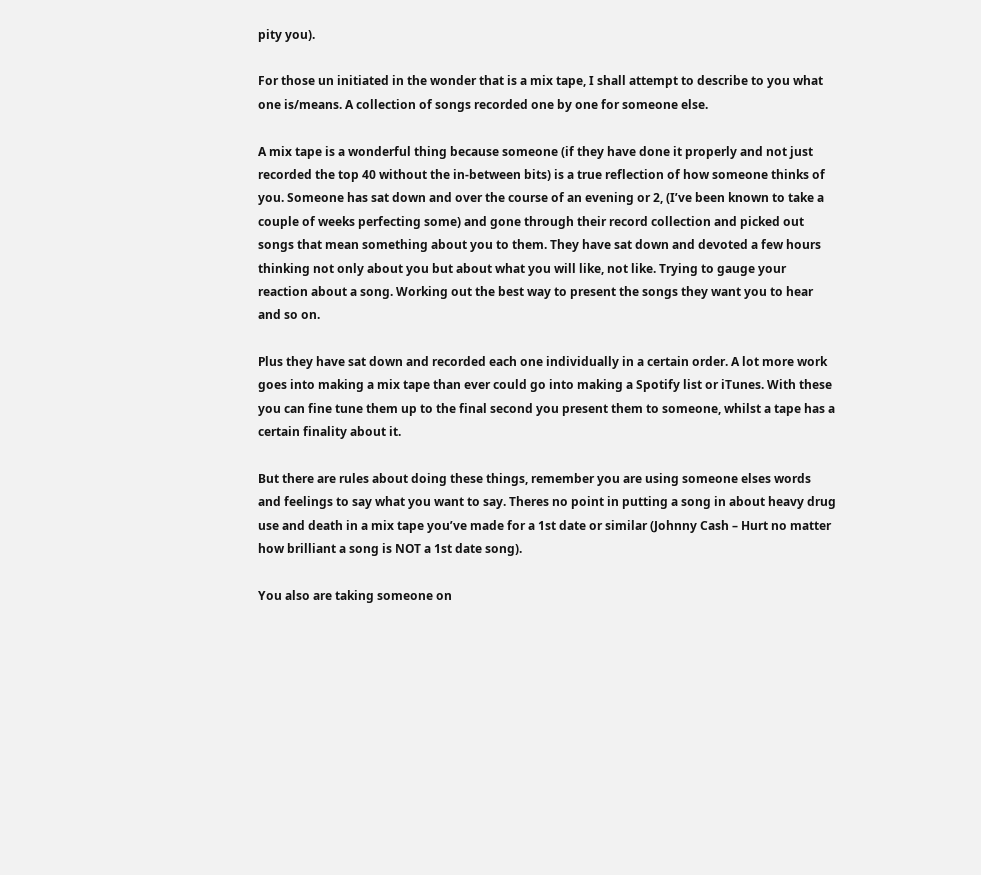pity you).

For those un initiated in the wonder that is a mix tape, I shall attempt to describe to you what one is/means. A collection of songs recorded one by one for someone else.

A mix tape is a wonderful thing because someone (if they have done it properly and not just recorded the top 40 without the in-between bits) is a true reflection of how someone thinks of you. Someone has sat down and over the course of an evening or 2, (I’ve been known to take a couple of weeks perfecting some) and gone through their record collection and picked out songs that mean something about you to them. They have sat down and devoted a few hours thinking not only about you but about what you will like, not like. Trying to gauge your reaction about a song. Working out the best way to present the songs they want you to hear and so on.

Plus they have sat down and recorded each one individually in a certain order. A lot more work goes into making a mix tape than ever could go into making a Spotify list or iTunes. With these you can fine tune them up to the final second you present them to someone, whilst a tape has a certain finality about it.

But there are rules about doing these things, remember you are using someone elses words and feelings to say what you want to say. Theres no point in putting a song in about heavy drug use and death in a mix tape you’ve made for a 1st date or similar (Johnny Cash – Hurt no matter how brilliant a song is NOT a 1st date song).

You also are taking someone on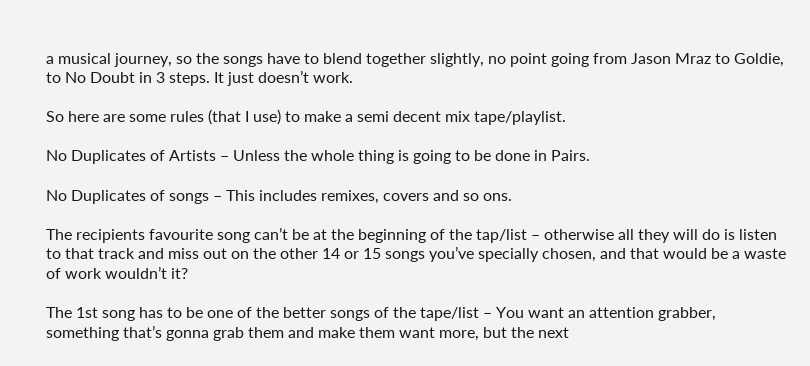a musical journey, so the songs have to blend together slightly, no point going from Jason Mraz to Goldie, to No Doubt in 3 steps. It just doesn’t work.

So here are some rules (that I use) to make a semi decent mix tape/playlist.

No Duplicates of Artists – Unless the whole thing is going to be done in Pairs.

No Duplicates of songs – This includes remixes, covers and so ons.

The recipients favourite song can’t be at the beginning of the tap/list – otherwise all they will do is listen to that track and miss out on the other 14 or 15 songs you’ve specially chosen, and that would be a waste of work wouldn’t it?

The 1st song has to be one of the better songs of the tape/list – You want an attention grabber, something that’s gonna grab them and make them want more, but the next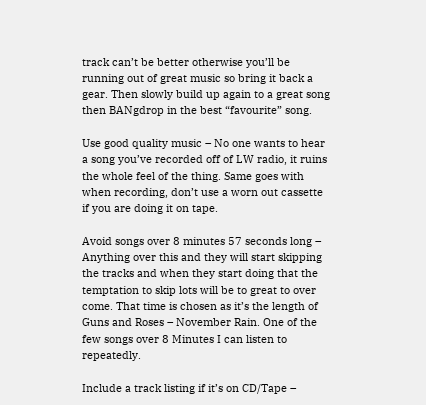track can’t be better otherwise you’ll be running out of great music so bring it back a gear. Then slowly build up again to a great song then BANgdrop in the best “favourite” song.

Use good quality music – No one wants to hear a song you’ve recorded off of LW radio, it ruins the whole feel of the thing. Same goes with when recording, don’t use a worn out cassette if you are doing it on tape.

Avoid songs over 8 minutes 57 seconds long – Anything over this and they will start skipping the tracks and when they start doing that the temptation to skip lots will be to great to over come. That time is chosen as it’s the length of Guns and Roses – November Rain. One of the few songs over 8 Minutes I can listen to repeatedly.

Include a track listing if it’s on CD/Tape –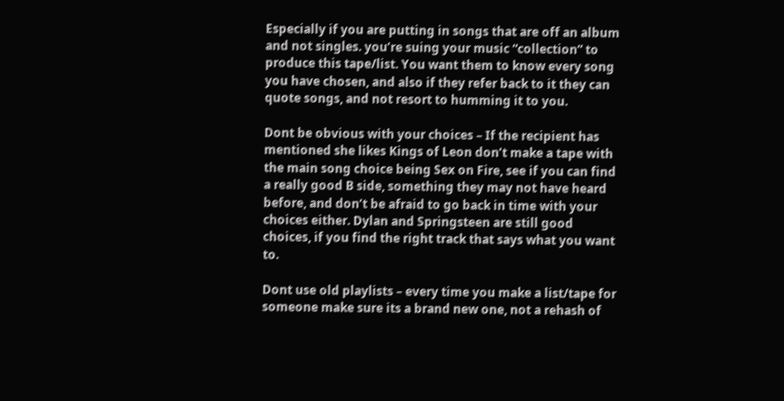Especially if you are putting in songs that are off an album and not singles. you’re suing your music “collection” to produce this tape/list. You want them to know every song you have chosen, and also if they refer back to it they can quote songs, and not resort to humming it to you.

Dont be obvious with your choices – If the recipient has mentioned she likes Kings of Leon don’t make a tape with the main song choice being Sex on Fire, see if you can find a really good B side, something they may not have heard before, and don’t be afraid to go back in time with your choices either. Dylan and Springsteen are still good choices, if you find the right track that says what you want to.

Dont use old playlists – every time you make a list/tape for someone make sure its a brand new one, not a rehash of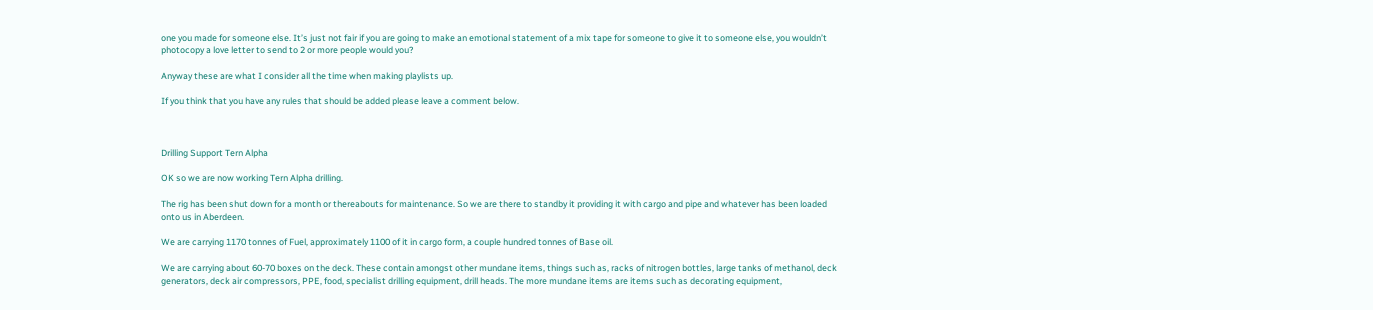one you made for someone else. It’s just not fair if you are going to make an emotional statement of a mix tape for someone to give it to someone else, you wouldn’t photocopy a love letter to send to 2 or more people would you?

Anyway these are what I consider all the time when making playlists up.

If you think that you have any rules that should be added please leave a comment below.



Drilling Support Tern Alpha

OK so we are now working Tern Alpha drilling.

The rig has been shut down for a month or thereabouts for maintenance. So we are there to standby it providing it with cargo and pipe and whatever has been loaded onto us in Aberdeen.

We are carrying 1170 tonnes of Fuel, approximately 1100 of it in cargo form, a couple hundred tonnes of Base oil.

We are carrying about 60-70 boxes on the deck. These contain amongst other mundane items, things such as, racks of nitrogen bottles, large tanks of methanol, deck generators, deck air compressors, PPE, food, specialist drilling equipment, drill heads. The more mundane items are items such as decorating equipment,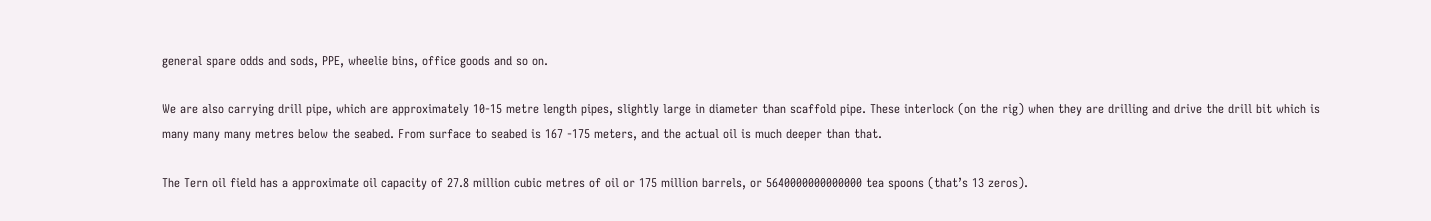general spare odds and sods, PPE, wheelie bins, office goods and so on.

We are also carrying drill pipe, which are approximately 10-15 metre length pipes, slightly large in diameter than scaffold pipe. These interlock (on the rig) when they are drilling and drive the drill bit which is many many many metres below the seabed. From surface to seabed is 167 -175 meters, and the actual oil is much deeper than that.

The Tern oil field has a approximate oil capacity of 27.8 million cubic metres of oil or 175 million barrels, or 5640000000000000 tea spoons (that’s 13 zeros).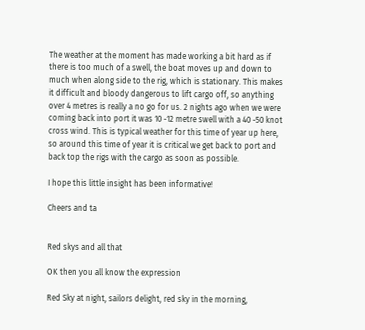The weather at the moment has made working a bit hard as if there is too much of a swell, the boat moves up and down to much when along side to the rig, which is stationary. This makes it difficult and bloody dangerous to lift cargo off, so anything over 4 metres is really a no go for us. 2 nights ago when we were coming back into port it was 10 -12 metre swell with a 40 -50 knot cross wind. This is typical weather for this time of year up here, so around this time of year it is critical we get back to port and back top the rigs with the cargo as soon as possible.

I hope this little insight has been informative!

Cheers and ta


Red skys and all that

OK then you all know the expression

Red Sky at night, sailors delight, red sky in the morning,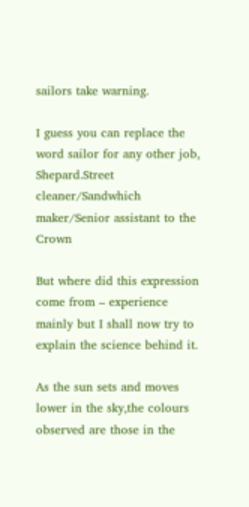sailors take warning.

I guess you can replace the word sailor for any other job, Shepard.Street cleaner/Sandwhich maker/Senior assistant to the Crown

But where did this expression come from – experience mainly but I shall now try to explain the science behind it.

As the sun sets and moves lower in the sky,the colours observed are those in the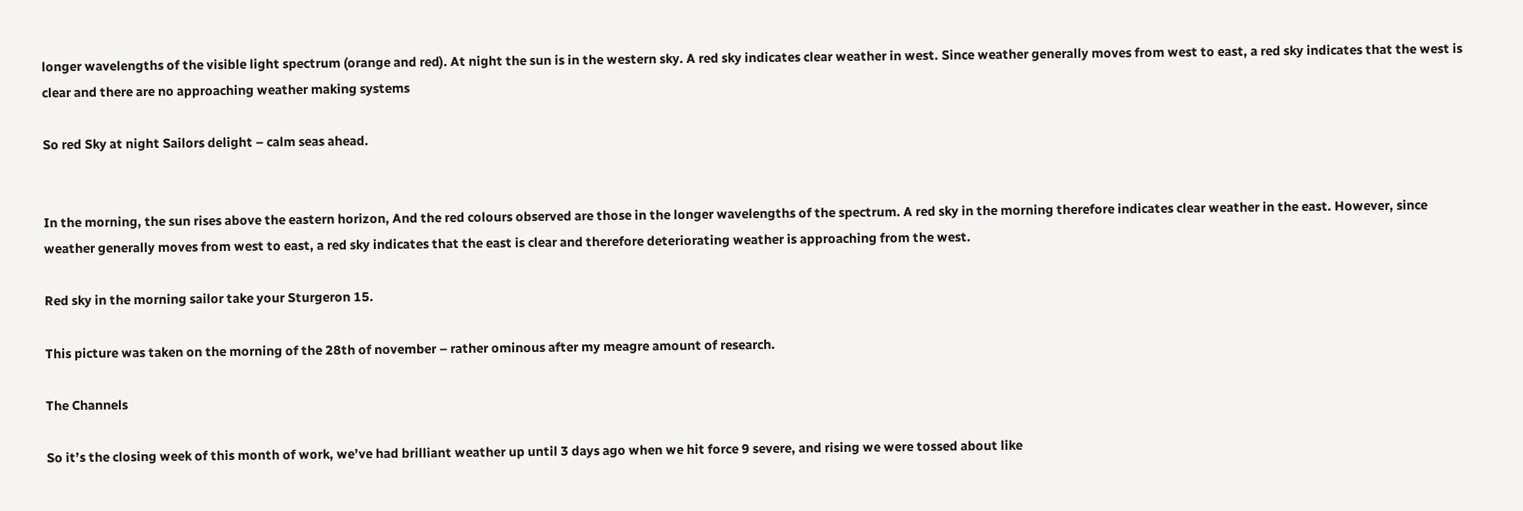longer wavelengths of the visible light spectrum (orange and red). At night the sun is in the western sky. A red sky indicates clear weather in west. Since weather generally moves from west to east, a red sky indicates that the west is clear and there are no approaching weather making systems

So red Sky at night Sailors delight – calm seas ahead.


In the morning, the sun rises above the eastern horizon, And the red colours observed are those in the longer wavelengths of the spectrum. A red sky in the morning therefore indicates clear weather in the east. However, since weather generally moves from west to east, a red sky indicates that the east is clear and therefore deteriorating weather is approaching from the west.

Red sky in the morning sailor take your Sturgeron 15.

This picture was taken on the morning of the 28th of november – rather ominous after my meagre amount of research.

The Channels

So it’s the closing week of this month of work, we’ve had brilliant weather up until 3 days ago when we hit force 9 severe, and rising we were tossed about like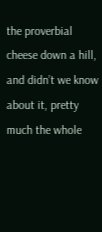the proverbial cheese down a hill, and didn’t we know about it, pretty much the whole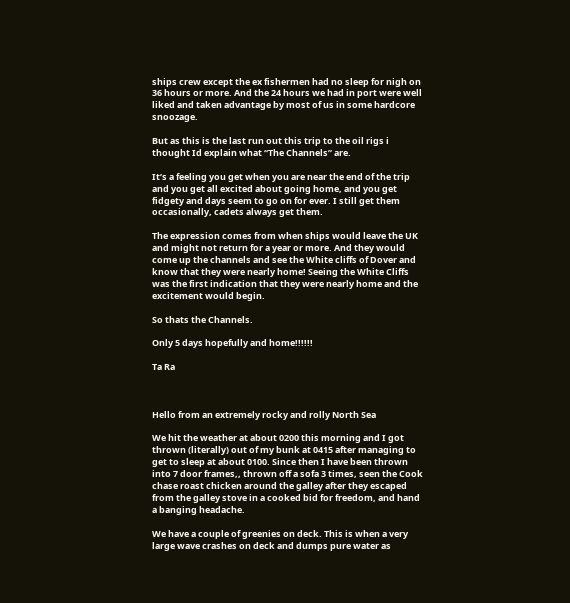ships crew except the ex fishermen had no sleep for nigh on 36 hours or more. And the 24 hours we had in port were well liked and taken advantage by most of us in some hardcore snoozage.

But as this is the last run out this trip to the oil rigs i thought Id explain what “The Channels” are.

It’s a feeling you get when you are near the end of the trip and you get all excited about going home, and you get fidgety and days seem to go on for ever. I still get them occasionally, cadets always get them.

The expression comes from when ships would leave the UK and might not return for a year or more. And they would come up the channels and see the White cliffs of Dover and know that they were nearly home! Seeing the White Cliffs was the first indication that they were nearly home and the excitement would begin.

So thats the Channels.

Only 5 days hopefully and home!!!!!!

Ta Ra



Hello from an extremely rocky and rolly North Sea

We hit the weather at about 0200 this morning and I got thrown (literally) out of my bunk at 0415 after managing to get to sleep at about 0100. Since then I have been thrown into 7 door frames,, thrown off a sofa 3 times, seen the Cook chase roast chicken around the galley after they escaped from the galley stove in a cooked bid for freedom, and hand a banging headache.

We have a couple of greenies on deck. This is when a very large wave crashes on deck and dumps pure water as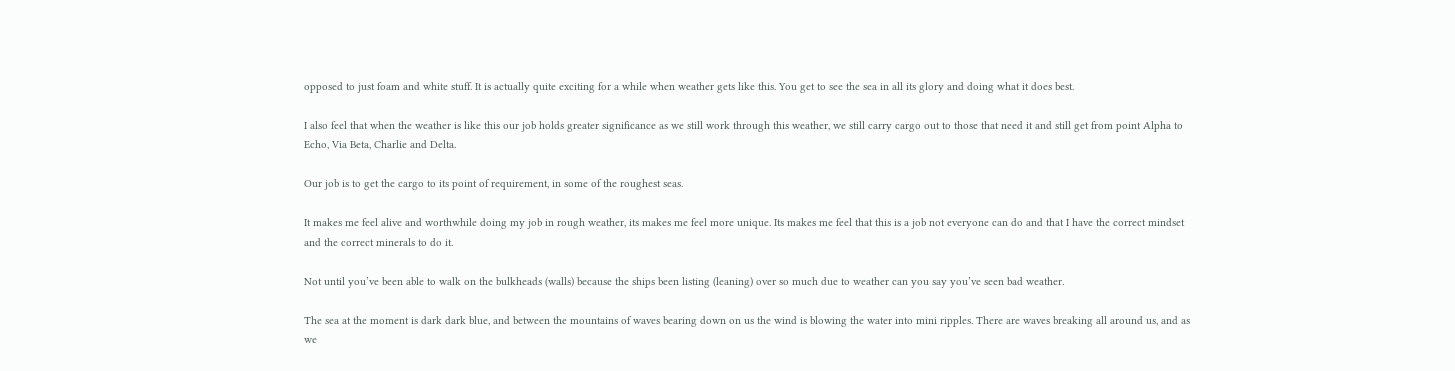opposed to just foam and white stuff. It is actually quite exciting for a while when weather gets like this. You get to see the sea in all its glory and doing what it does best.

I also feel that when the weather is like this our job holds greater significance as we still work through this weather, we still carry cargo out to those that need it and still get from point Alpha to Echo, Via Beta, Charlie and Delta.

Our job is to get the cargo to its point of requirement, in some of the roughest seas.

It makes me feel alive and worthwhile doing my job in rough weather, its makes me feel more unique. Its makes me feel that this is a job not everyone can do and that I have the correct mindset and the correct minerals to do it.

Not until you’ve been able to walk on the bulkheads (walls) because the ships been listing (leaning) over so much due to weather can you say you’ve seen bad weather.

The sea at the moment is dark dark blue, and between the mountains of waves bearing down on us the wind is blowing the water into mini ripples. There are waves breaking all around us, and as we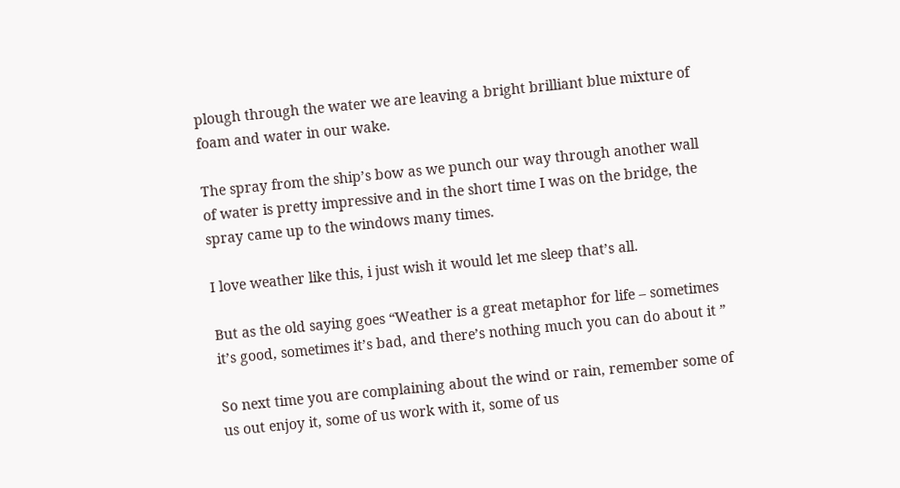plough through the water we are leaving a bright brilliant blue mixture of foam and water in our wake.

The spray from the ship’s bow as we punch our way through another wall of water is pretty impressive and in the short time I was on the bridge, the spray came up to the windows many times.

I love weather like this, i just wish it would let me sleep that’s all.

But as the old saying goes “Weather is a great metaphor for life – sometimes it’s good, sometimes it’s bad, and there’s nothing much you can do about it ”

So next time you are complaining about the wind or rain, remember some of us out enjoy it, some of us work with it, some of us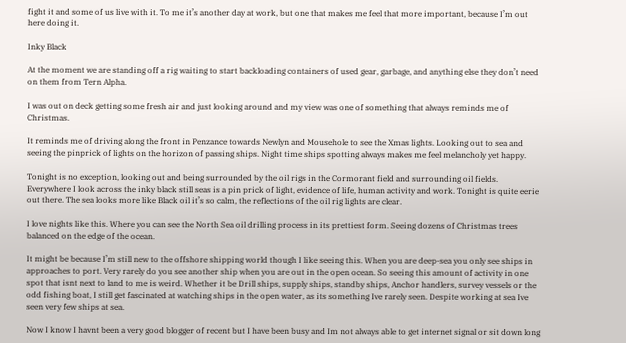fight it and some of us live with it. To me it’s another day at work, but one that makes me feel that more important, because I’m out here doing it.

Inky Black

At the moment we are standing off a rig waiting to start backloading containers of used gear, garbage, and anything else they don’t need on them from Tern Alpha.

I was out on deck getting some fresh air and just looking around and my view was one of something that always reminds me of Christmas.

It reminds me of driving along the front in Penzance towards Newlyn and Mousehole to see the Xmas lights. Looking out to sea and seeing the pinprick of lights on the horizon of passing ships. Night time ships spotting always makes me feel melancholy yet happy.

Tonight is no exception, looking out and being surrounded by the oil rigs in the Cormorant field and surrounding oil fields. Everywhere I look across the inky black still seas is a pin prick of light, evidence of life, human activity and work. Tonight is quite eerie out there. The sea looks more like Black oil it’s so calm, the reflections of the oil rig lights are clear.

I love nights like this. Where you can see the North Sea oil drilling process in its prettiest form. Seeing dozens of Christmas trees balanced on the edge of the ocean.

It might be because I’m still new to the offshore shipping world though I like seeing this. When you are deep-sea you only see ships in approaches to port. Very rarely do you see another ship when you are out in the open ocean. So seeing this amount of activity in one spot that isnt next to land to me is weird. Whether it be Drill ships, supply ships, standby ships, Anchor handlers, survey vessels or the odd fishing boat, I still get fascinated at watching ships in the open water, as its something Ive rarely seen. Despite working at sea Ive seen very few ships at sea.

Now I know I havnt been a very good blogger of recent but I have been busy and Im not always able to get internet signal or sit down long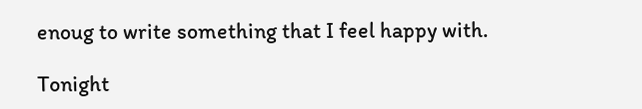enoug to write something that I feel happy with.

Tonight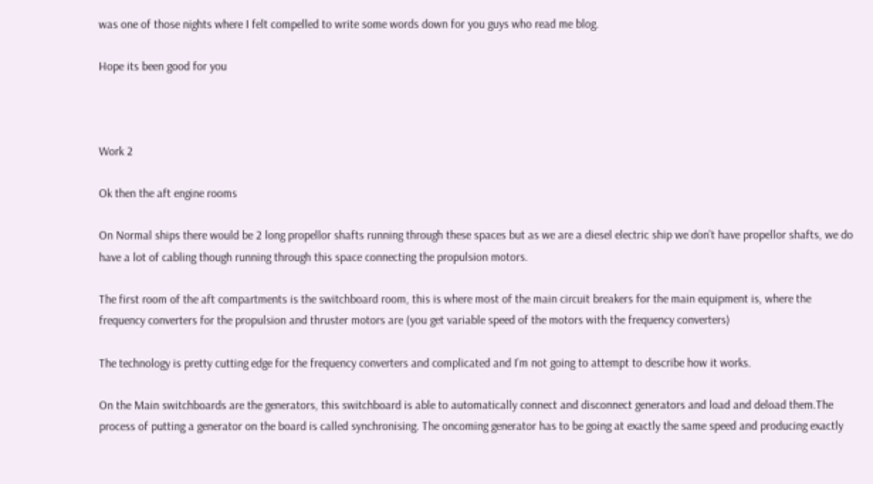was one of those nights where I felt compelled to write some words down for you guys who read me blog.

Hope its been good for you



Work 2

Ok then the aft engine rooms

On Normal ships there would be 2 long propellor shafts running through these spaces but as we are a diesel electric ship we don’t have propellor shafts, we do have a lot of cabling though running through this space connecting the propulsion motors.

The first room of the aft compartments is the switchboard room, this is where most of the main circuit breakers for the main equipment is, where the frequency converters for the propulsion and thruster motors are (you get variable speed of the motors with the frequency converters)

The technology is pretty cutting edge for the frequency converters and complicated and I’m not going to attempt to describe how it works.

On the Main switchboards are the generators, this switchboard is able to automatically connect and disconnect generators and load and deload them.The process of putting a generator on the board is called synchronising. The oncoming generator has to be going at exactly the same speed and producing exactly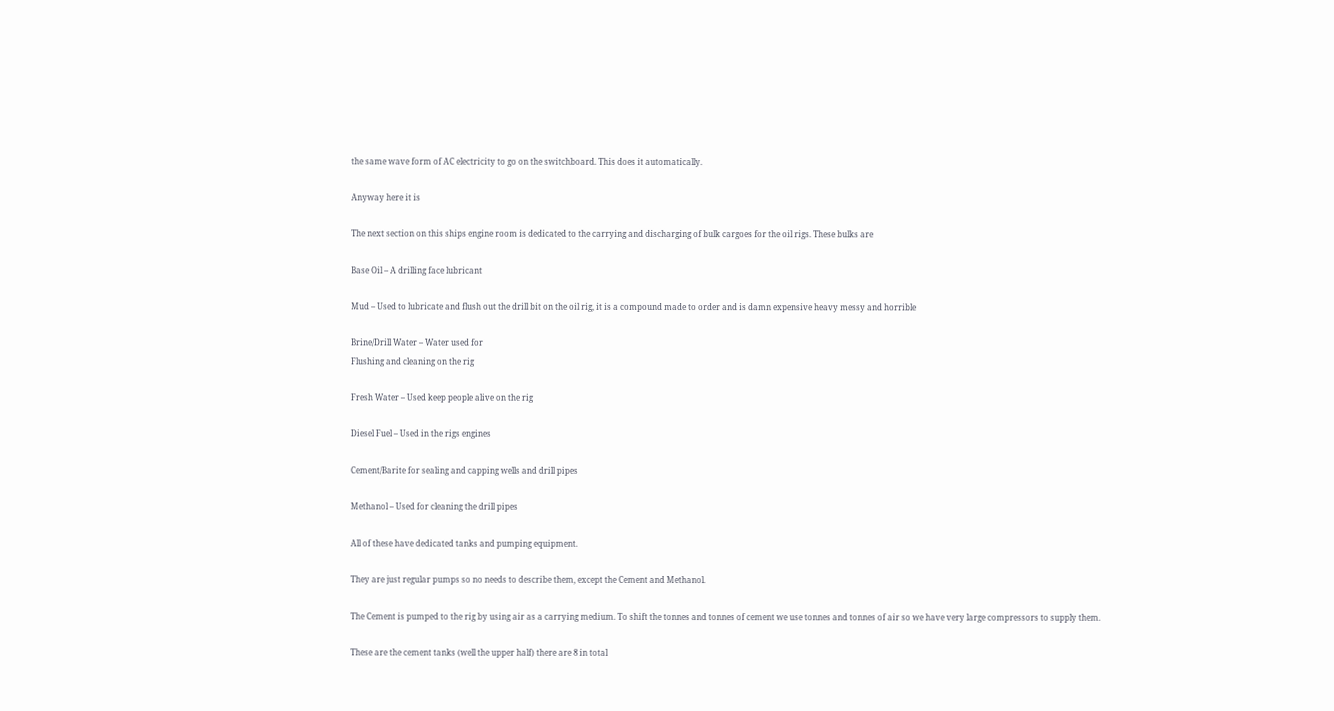the same wave form of AC electricity to go on the switchboard. This does it automatically.

Anyway here it is

The next section on this ships engine room is dedicated to the carrying and discharging of bulk cargoes for the oil rigs. These bulks are

Base Oil – A drilling face lubricant

Mud – Used to lubricate and flush out the drill bit on the oil rig, it is a compound made to order and is damn expensive heavy messy and horrible

Brine/Drill Water – Water used for
Flushing and cleaning on the rig

Fresh Water – Used keep people alive on the rig

Diesel Fuel – Used in the rigs engines

Cement/Barite for sealing and capping wells and drill pipes

Methanol – Used for cleaning the drill pipes

All of these have dedicated tanks and pumping equipment.

They are just regular pumps so no needs to describe them, except the Cement and Methanol.

The Cement is pumped to the rig by using air as a carrying medium. To shift the tonnes and tonnes of cement we use tonnes and tonnes of air so we have very large compressors to supply them.

These are the cement tanks (well the upper half) there are 8 in total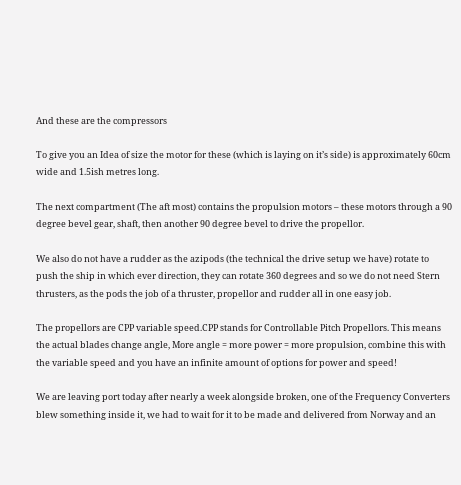And these are the compressors

To give you an Idea of size the motor for these (which is laying on it’s side) is approximately 60cm wide and 1.5ish metres long.

The next compartment (The aft most) contains the propulsion motors – these motors through a 90 degree bevel gear, shaft, then another 90 degree bevel to drive the propellor.

We also do not have a rudder as the azipods (the technical the drive setup we have) rotate to push the ship in which ever direction, they can rotate 360 degrees and so we do not need Stern thrusters, as the pods the job of a thruster, propellor and rudder all in one easy job.

The propellors are CPP variable speed.CPP stands for Controllable Pitch Propellors. This means the actual blades change angle, More angle = more power = more propulsion, combine this with the variable speed and you have an infinite amount of options for power and speed!

We are leaving port today after nearly a week alongside broken, one of the Frequency Converters blew something inside it, we had to wait for it to be made and delivered from Norway and an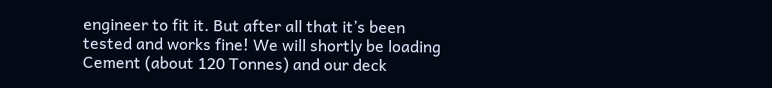engineer to fit it. But after all that it’s been tested and works fine! We will shortly be loading Cement (about 120 Tonnes) and our deck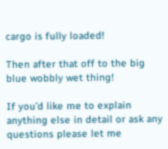cargo is fully loaded!

Then after that off to the big blue wobbly wet thing!

If you’d like me to explain anything else in detail or ask any questions please let me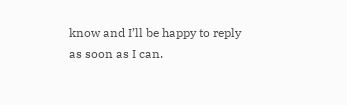know and I’ll be happy to reply as soon as I can.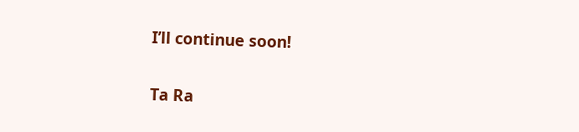I’ll continue soon!

Ta Ra